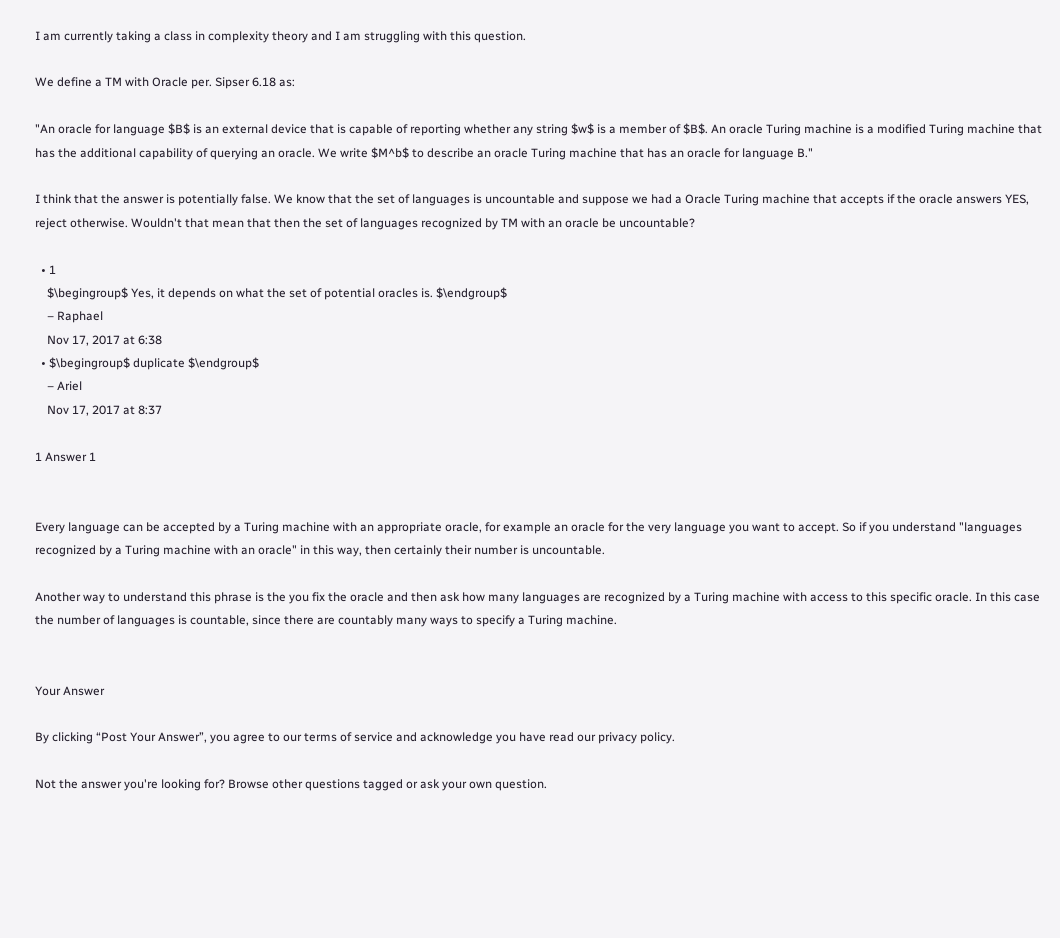I am currently taking a class in complexity theory and I am struggling with this question.

We define a TM with Oracle per. Sipser 6.18 as:

"An oracle for language $B$ is an external device that is capable of reporting whether any string $w$ is a member of $B$. An oracle Turing machine is a modified Turing machine that has the additional capability of querying an oracle. We write $M^b$ to describe an oracle Turing machine that has an oracle for language B."

I think that the answer is potentially false. We know that the set of languages is uncountable and suppose we had a Oracle Turing machine that accepts if the oracle answers YES, reject otherwise. Wouldn't that mean that then the set of languages recognized by TM with an oracle be uncountable?

  • 1
    $\begingroup$ Yes, it depends on what the set of potential oracles is. $\endgroup$
    – Raphael
    Nov 17, 2017 at 6:38
  • $\begingroup$ duplicate $\endgroup$
    – Ariel
    Nov 17, 2017 at 8:37

1 Answer 1


Every language can be accepted by a Turing machine with an appropriate oracle, for example an oracle for the very language you want to accept. So if you understand "languages recognized by a Turing machine with an oracle" in this way, then certainly their number is uncountable.

Another way to understand this phrase is the you fix the oracle and then ask how many languages are recognized by a Turing machine with access to this specific oracle. In this case the number of languages is countable, since there are countably many ways to specify a Turing machine.


Your Answer

By clicking “Post Your Answer”, you agree to our terms of service and acknowledge you have read our privacy policy.

Not the answer you're looking for? Browse other questions tagged or ask your own question.